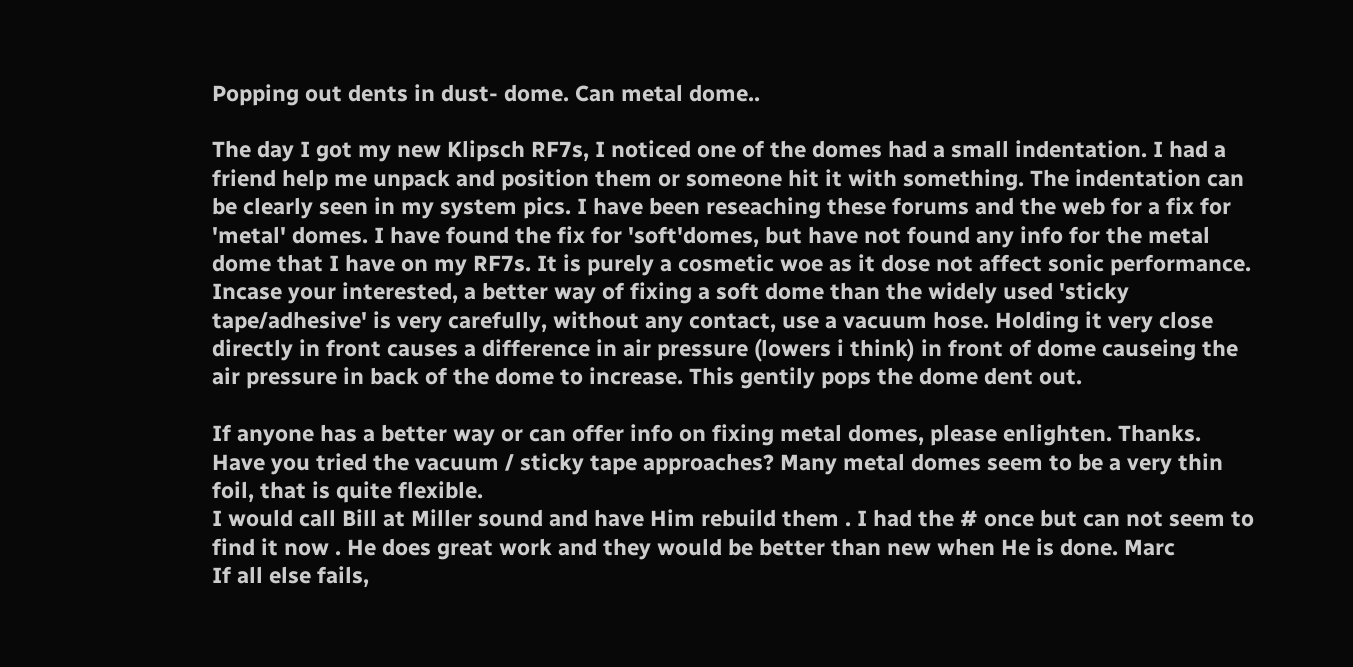Popping out dents in dust- dome. Can metal dome..

The day I got my new Klipsch RF7s, I noticed one of the domes had a small indentation. I had a friend help me unpack and position them or someone hit it with something. The indentation can be clearly seen in my system pics. I have been reseaching these forums and the web for a fix for 'metal' domes. I have found the fix for 'soft'domes, but have not found any info for the metal dome that I have on my RF7s. It is purely a cosmetic woe as it dose not affect sonic performance. Incase your interested, a better way of fixing a soft dome than the widely used 'sticky tape/adhesive' is very carefully, without any contact, use a vacuum hose. Holding it very close directly in front causes a difference in air pressure (lowers i think) in front of dome causeing the air pressure in back of the dome to increase. This gentily pops the dome dent out.

If anyone has a better way or can offer info on fixing metal domes, please enlighten. Thanks.
Have you tried the vacuum / sticky tape approaches? Many metal domes seem to be a very thin foil, that is quite flexible.
I would call Bill at Miller sound and have Him rebuild them . I had the # once but can not seem to find it now . He does great work and they would be better than new when He is done. Marc
If all else fails,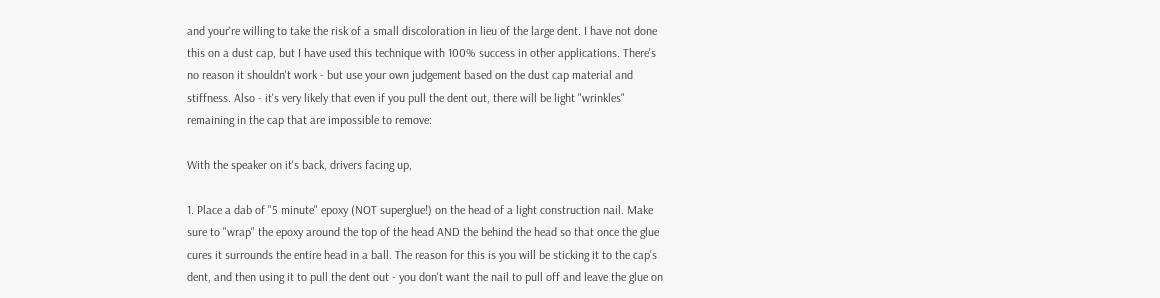and your're willing to take the risk of a small discoloration in lieu of the large dent. I have not done this on a dust cap, but I have used this technique with 100% success in other applications. There's no reason it shouldn't work - but use your own judgement based on the dust cap material and stiffness. Also - it's very likely that even if you pull the dent out, there will be light "wrinkles" remaining in the cap that are impossible to remove:

With the speaker on it's back, drivers facing up,

1. Place a dab of "5 minute" epoxy (NOT superglue!) on the head of a light construction nail. Make sure to "wrap" the epoxy around the top of the head AND the behind the head so that once the glue cures it surrounds the entire head in a ball. The reason for this is you will be sticking it to the cap's dent, and then using it to pull the dent out - you don't want the nail to pull off and leave the glue on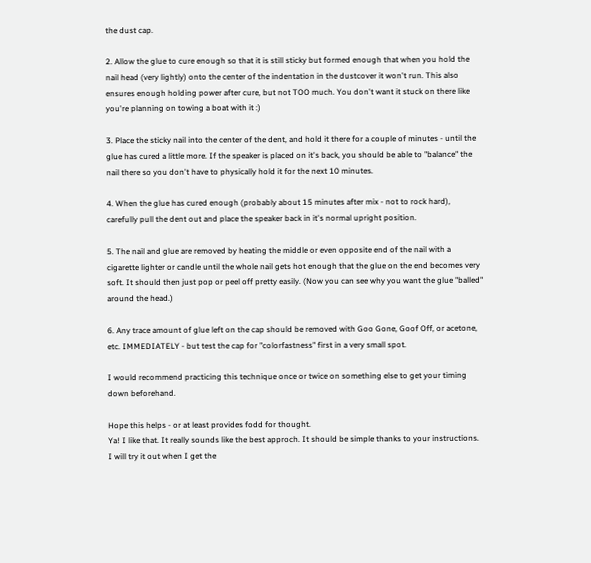the dust cap.

2. Allow the glue to cure enough so that it is still sticky but formed enough that when you hold the nail head (very lightly) onto the center of the indentation in the dustcover it won't run. This also ensures enough holding power after cure, but not TOO much. You don't want it stuck on there like you're planning on towing a boat with it :)

3. Place the sticky nail into the center of the dent, and hold it there for a couple of minutes - until the glue has cured a little more. If the speaker is placed on it's back, you should be able to "balance" the nail there so you don't have to physically hold it for the next 10 minutes.

4. When the glue has cured enough (probably about 15 minutes after mix - not to rock hard), carefully pull the dent out and place the speaker back in it's normal upright position.

5. The nail and glue are removed by heating the middle or even opposite end of the nail with a cigarette lighter or candle until the whole nail gets hot enough that the glue on the end becomes very soft. It should then just pop or peel off pretty easily. (Now you can see why you want the glue "balled" around the head.)

6. Any trace amount of glue left on the cap should be removed with Goo Gone, Goof Off, or acetone, etc. IMMEDIATELY - but test the cap for "colorfastness" first in a very small spot.

I would recommend practicing this technique once or twice on something else to get your timing down beforehand.

Hope this helps - or at least provides fodd for thought.
Ya! I like that. It really sounds like the best approch. It should be simple thanks to your instructions. I will try it out when I get the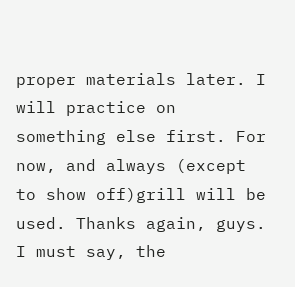proper materials later. I will practice on something else first. For now, and always (except to show off)grill will be used. Thanks again, guys.
I must say, the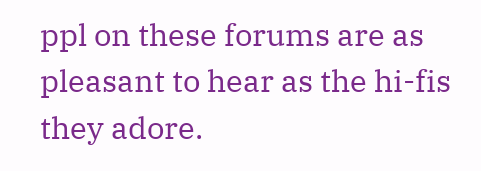ppl on these forums are as pleasant to hear as the hi-fis they adore.